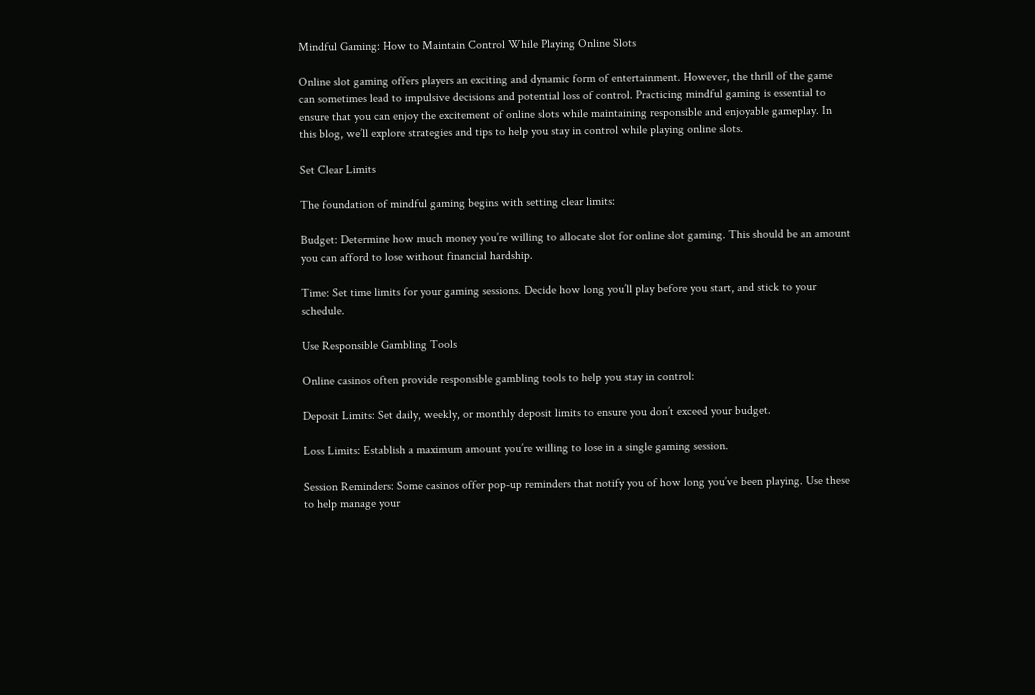Mindful Gaming: How to Maintain Control While Playing Online Slots

Online slot gaming offers players an exciting and dynamic form of entertainment. However, the thrill of the game can sometimes lead to impulsive decisions and potential loss of control. Practicing mindful gaming is essential to ensure that you can enjoy the excitement of online slots while maintaining responsible and enjoyable gameplay. In this blog, we’ll explore strategies and tips to help you stay in control while playing online slots.

Set Clear Limits

The foundation of mindful gaming begins with setting clear limits:

Budget: Determine how much money you’re willing to allocate slot for online slot gaming. This should be an amount you can afford to lose without financial hardship.

Time: Set time limits for your gaming sessions. Decide how long you’ll play before you start, and stick to your schedule.

Use Responsible Gambling Tools

Online casinos often provide responsible gambling tools to help you stay in control:

Deposit Limits: Set daily, weekly, or monthly deposit limits to ensure you don’t exceed your budget.

Loss Limits: Establish a maximum amount you’re willing to lose in a single gaming session.

Session Reminders: Some casinos offer pop-up reminders that notify you of how long you’ve been playing. Use these to help manage your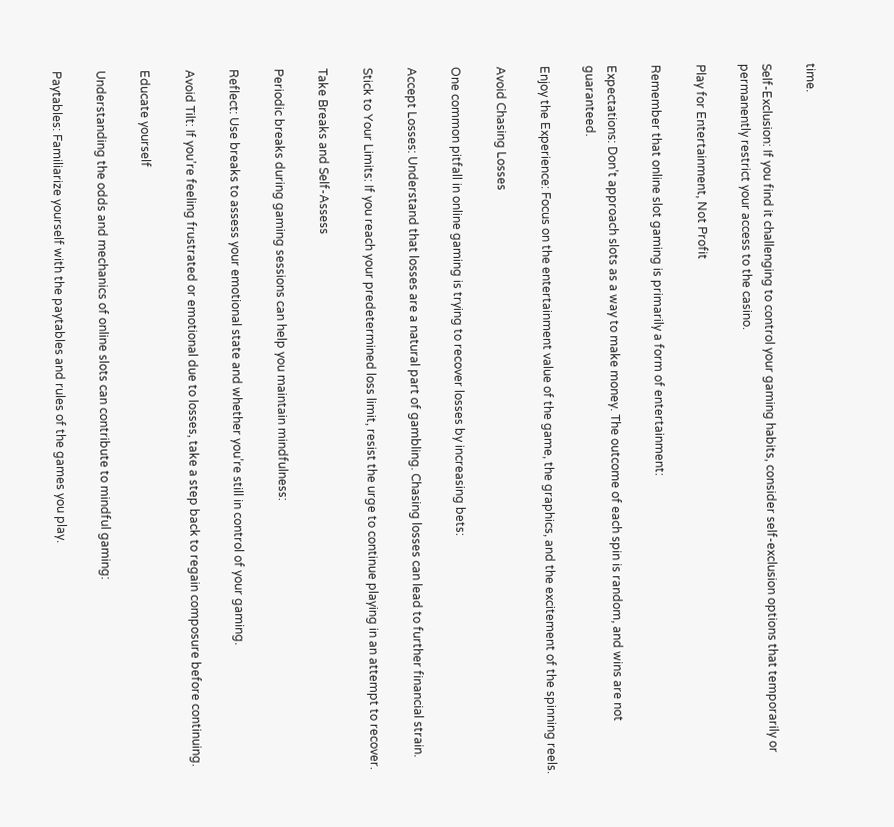time.

Self-Exclusion: If you find it challenging to control your gaming habits, consider self-exclusion options that temporarily or permanently restrict your access to the casino.

Play for Entertainment, Not Profit

Remember that online slot gaming is primarily a form of entertainment:

Expectations: Don’t approach slots as a way to make money. The outcome of each spin is random, and wins are not guaranteed.

Enjoy the Experience: Focus on the entertainment value of the game, the graphics, and the excitement of the spinning reels.

Avoid Chasing Losses

One common pitfall in online gaming is trying to recover losses by increasing bets:

Accept Losses: Understand that losses are a natural part of gambling. Chasing losses can lead to further financial strain.

Stick to Your Limits: If you reach your predetermined loss limit, resist the urge to continue playing in an attempt to recover.

Take Breaks and Self-Assess

Periodic breaks during gaming sessions can help you maintain mindfulness:

Reflect: Use breaks to assess your emotional state and whether you’re still in control of your gaming.

Avoid Tilt: If you’re feeling frustrated or emotional due to losses, take a step back to regain composure before continuing.

Educate yourself

Understanding the odds and mechanics of online slots can contribute to mindful gaming:

Paytables: Familiarize yourself with the paytables and rules of the games you play.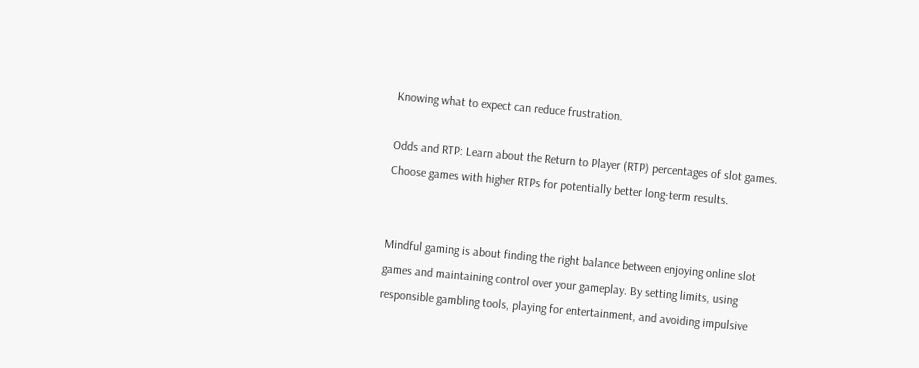Knowing what to expect can reduce frustration.

Odds and RTP: Learn about the Return to Player (RTP) percentages of slot games. Choose games with higher RTPs for potentially better long-term results.


Mindful gaming is about finding the right balance between enjoying online slot games and maintaining control over your gameplay. By setting limits, using responsible gambling tools, playing for entertainment, and avoiding impulsive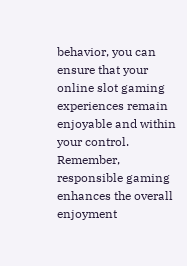behavior, you can ensure that your online slot gaming experiences remain enjoyable and within your control. Remember, responsible gaming enhances the overall enjoyment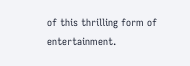of this thrilling form of entertainment.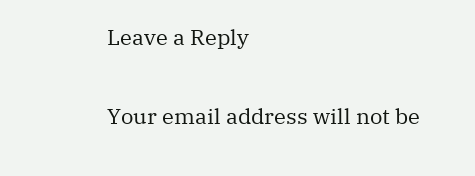Leave a Reply

Your email address will not be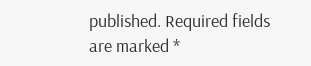published. Required fields are marked *